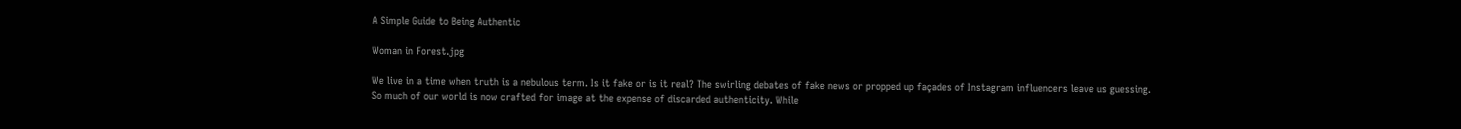A Simple Guide to Being Authentic

Woman in Forest.jpg

We live in a time when truth is a nebulous term. Is it fake or is it real? The swirling debates of fake news or propped up façades of Instagram influencers leave us guessing. So much of our world is now crafted for image at the expense of discarded authenticity. While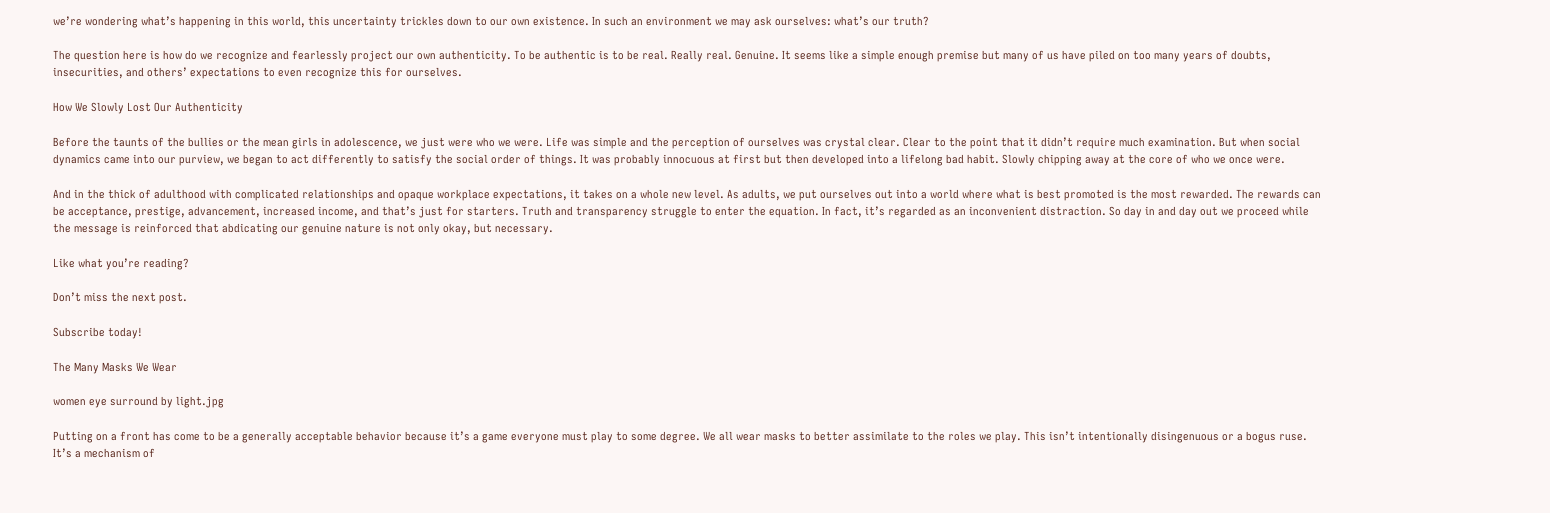we’re wondering what’s happening in this world, this uncertainty trickles down to our own existence. In such an environment we may ask ourselves: what’s our truth?

The question here is how do we recognize and fearlessly project our own authenticity. To be authentic is to be real. Really real. Genuine. It seems like a simple enough premise but many of us have piled on too many years of doubts, insecurities, and others’ expectations to even recognize this for ourselves.

How We Slowly Lost Our Authenticity

Before the taunts of the bullies or the mean girls in adolescence, we just were who we were. Life was simple and the perception of ourselves was crystal clear. Clear to the point that it didn’t require much examination. But when social dynamics came into our purview, we began to act differently to satisfy the social order of things. It was probably innocuous at first but then developed into a lifelong bad habit. Slowly chipping away at the core of who we once were.

And in the thick of adulthood with complicated relationships and opaque workplace expectations, it takes on a whole new level. As adults, we put ourselves out into a world where what is best promoted is the most rewarded. The rewards can be acceptance, prestige, advancement, increased income, and that’s just for starters. Truth and transparency struggle to enter the equation. In fact, it’s regarded as an inconvenient distraction. So day in and day out we proceed while the message is reinforced that abdicating our genuine nature is not only okay, but necessary.

Like what you’re reading?

Don’t miss the next post.

Subscribe today!

The Many Masks We Wear

women eye surround by light.jpg

Putting on a front has come to be a generally acceptable behavior because it’s a game everyone must play to some degree. We all wear masks to better assimilate to the roles we play. This isn’t intentionally disingenuous or a bogus ruse. It’s a mechanism of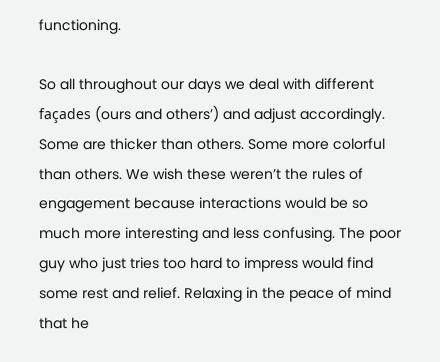functioning.

So all throughout our days we deal with different façades (ours and others’) and adjust accordingly. Some are thicker than others. Some more colorful than others. We wish these weren’t the rules of engagement because interactions would be so much more interesting and less confusing. The poor guy who just tries too hard to impress would find some rest and relief. Relaxing in the peace of mind that he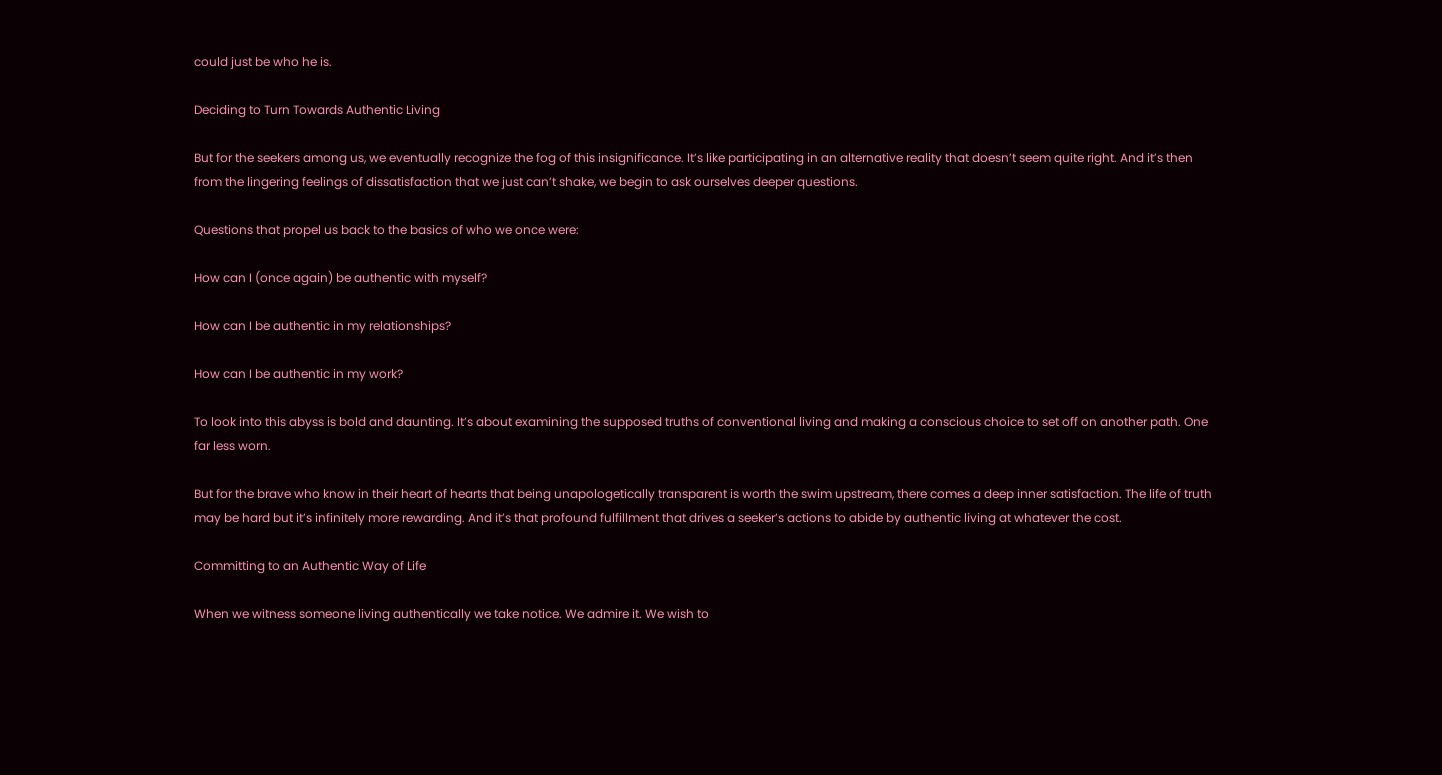could just be who he is.

Deciding to Turn Towards Authentic Living

But for the seekers among us, we eventually recognize the fog of this insignificance. It’s like participating in an alternative reality that doesn’t seem quite right. And it’s then from the lingering feelings of dissatisfaction that we just can’t shake, we begin to ask ourselves deeper questions.

Questions that propel us back to the basics of who we once were:

How can I (once again) be authentic with myself?

How can I be authentic in my relationships?

How can I be authentic in my work?

To look into this abyss is bold and daunting. It’s about examining the supposed truths of conventional living and making a conscious choice to set off on another path. One far less worn.

But for the brave who know in their heart of hearts that being unapologetically transparent is worth the swim upstream, there comes a deep inner satisfaction. The life of truth may be hard but it’s infinitely more rewarding. And it’s that profound fulfillment that drives a seeker’s actions to abide by authentic living at whatever the cost.

Committing to an Authentic Way of Life

When we witness someone living authentically we take notice. We admire it. We wish to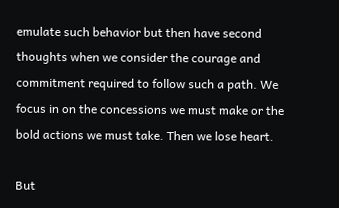emulate such behavior but then have second thoughts when we consider the courage and commitment required to follow such a path. We focus in on the concessions we must make or the bold actions we must take. Then we lose heart.

But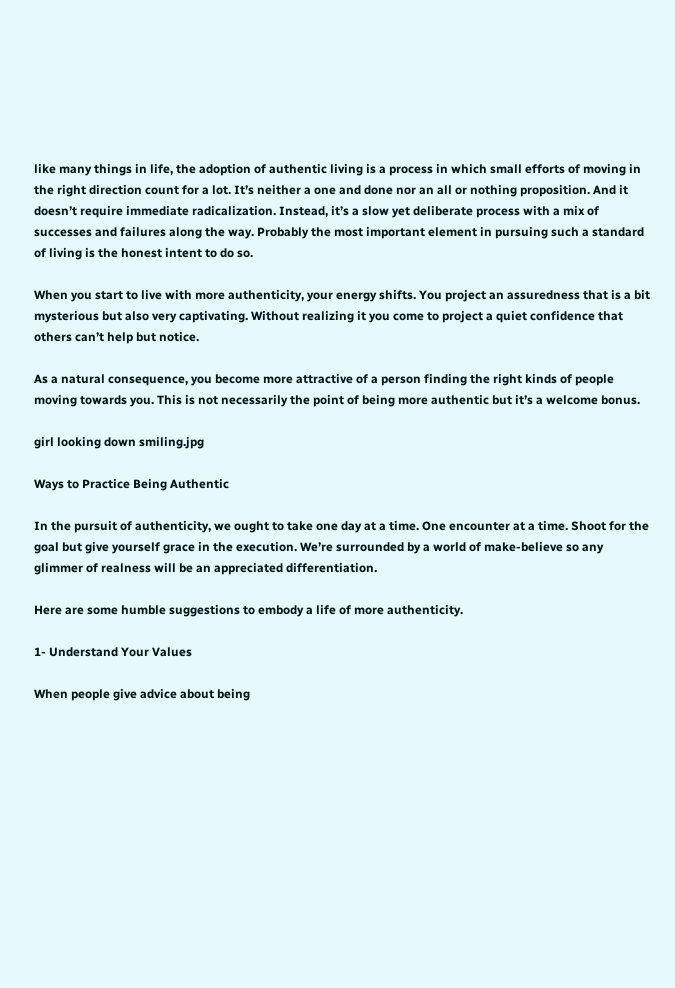like many things in life, the adoption of authentic living is a process in which small efforts of moving in the right direction count for a lot. It’s neither a one and done nor an all or nothing proposition. And it doesn’t require immediate radicalization. Instead, it’s a slow yet deliberate process with a mix of successes and failures along the way. Probably the most important element in pursuing such a standard of living is the honest intent to do so.

When you start to live with more authenticity, your energy shifts. You project an assuredness that is a bit mysterious but also very captivating. Without realizing it you come to project a quiet confidence that others can’t help but notice.

As a natural consequence, you become more attractive of a person finding the right kinds of people moving towards you. This is not necessarily the point of being more authentic but it’s a welcome bonus.

girl looking down smiling.jpg

Ways to Practice Being Authentic

In the pursuit of authenticity, we ought to take one day at a time. One encounter at a time. Shoot for the goal but give yourself grace in the execution. We’re surrounded by a world of make-believe so any glimmer of realness will be an appreciated differentiation.

Here are some humble suggestions to embody a life of more authenticity.

1- Understand Your Values

When people give advice about being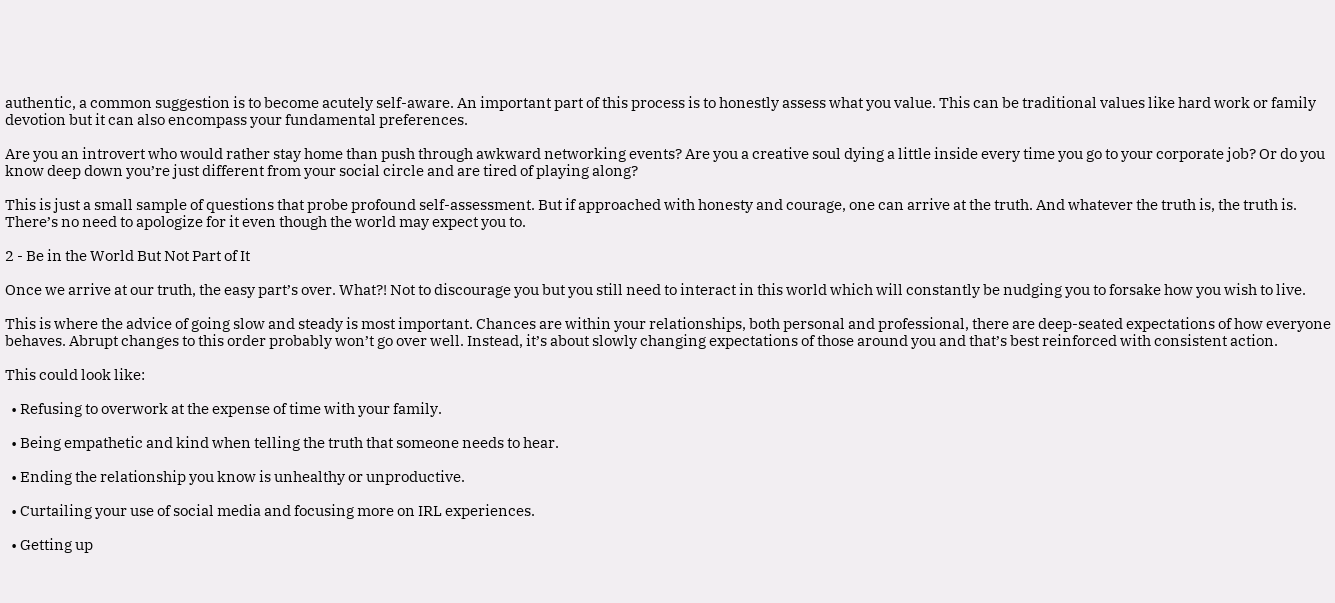authentic, a common suggestion is to become acutely self-aware. An important part of this process is to honestly assess what you value. This can be traditional values like hard work or family devotion but it can also encompass your fundamental preferences.

Are you an introvert who would rather stay home than push through awkward networking events? Are you a creative soul dying a little inside every time you go to your corporate job? Or do you know deep down you’re just different from your social circle and are tired of playing along?

This is just a small sample of questions that probe profound self-assessment. But if approached with honesty and courage, one can arrive at the truth. And whatever the truth is, the truth is. There’s no need to apologize for it even though the world may expect you to.

2 - Be in the World But Not Part of It

Once we arrive at our truth, the easy part’s over. What?! Not to discourage you but you still need to interact in this world which will constantly be nudging you to forsake how you wish to live.

This is where the advice of going slow and steady is most important. Chances are within your relationships, both personal and professional, there are deep-seated expectations of how everyone behaves. Abrupt changes to this order probably won’t go over well. Instead, it’s about slowly changing expectations of those around you and that’s best reinforced with consistent action.

This could look like:

  • Refusing to overwork at the expense of time with your family.

  • Being empathetic and kind when telling the truth that someone needs to hear.

  • Ending the relationship you know is unhealthy or unproductive.

  • Curtailing your use of social media and focusing more on IRL experiences.

  • Getting up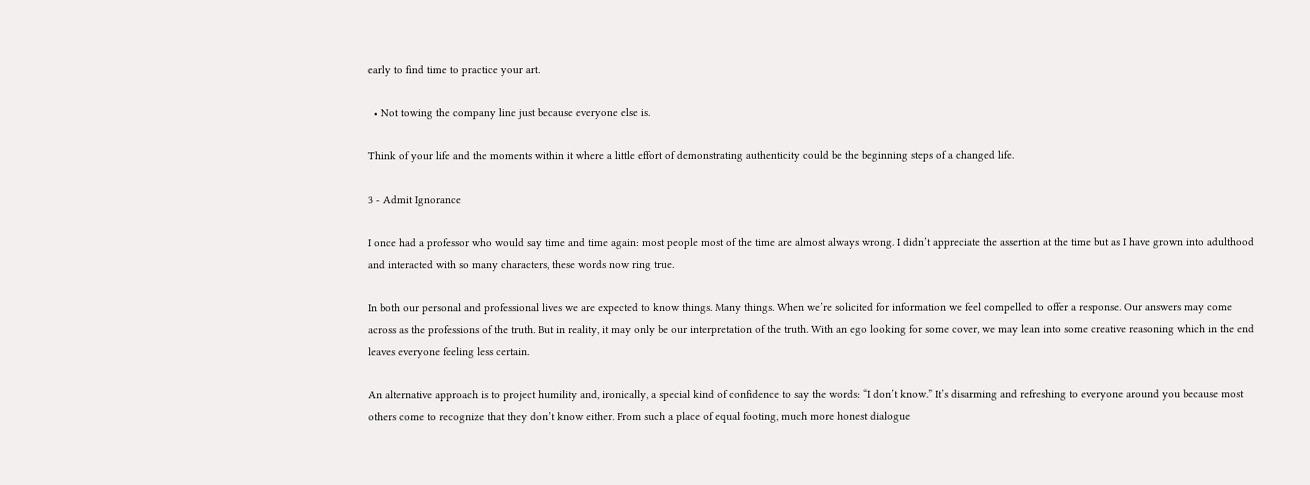early to find time to practice your art.

  • Not towing the company line just because everyone else is.

Think of your life and the moments within it where a little effort of demonstrating authenticity could be the beginning steps of a changed life.

3 - Admit Ignorance

I once had a professor who would say time and time again: most people most of the time are almost always wrong. I didn’t appreciate the assertion at the time but as I have grown into adulthood and interacted with so many characters, these words now ring true.

In both our personal and professional lives we are expected to know things. Many things. When we’re solicited for information we feel compelled to offer a response. Our answers may come across as the professions of the truth. But in reality, it may only be our interpretation of the truth. With an ego looking for some cover, we may lean into some creative reasoning which in the end leaves everyone feeling less certain.

An alternative approach is to project humility and, ironically, a special kind of confidence to say the words: “I don’t know.” It’s disarming and refreshing to everyone around you because most others come to recognize that they don’t know either. From such a place of equal footing, much more honest dialogue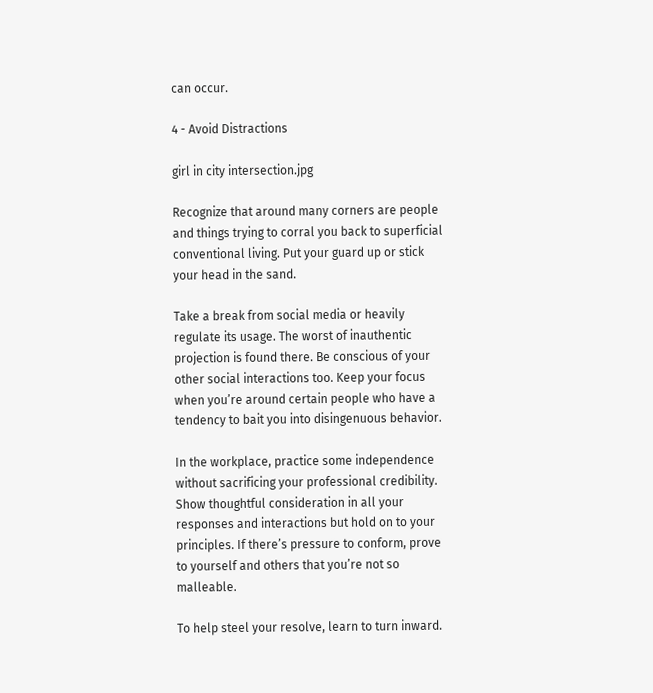can occur.

4 - Avoid Distractions

girl in city intersection.jpg

Recognize that around many corners are people and things trying to corral you back to superficial conventional living. Put your guard up or stick your head in the sand.

Take a break from social media or heavily regulate its usage. The worst of inauthentic projection is found there. Be conscious of your other social interactions too. Keep your focus when you’re around certain people who have a tendency to bait you into disingenuous behavior.

In the workplace, practice some independence without sacrificing your professional credibility. Show thoughtful consideration in all your responses and interactions but hold on to your principles. If there’s pressure to conform, prove to yourself and others that you’re not so malleable.

To help steel your resolve, learn to turn inward.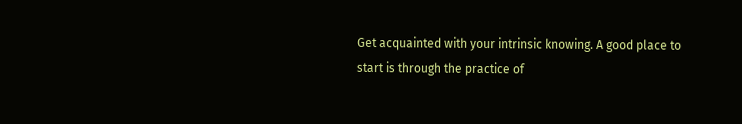Get acquainted with your intrinsic knowing. A good place to start is through the practice of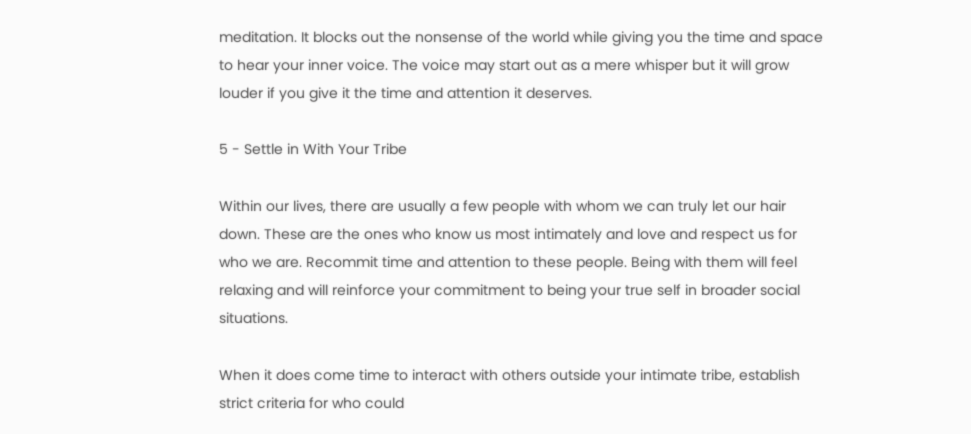meditation. It blocks out the nonsense of the world while giving you the time and space to hear your inner voice. The voice may start out as a mere whisper but it will grow louder if you give it the time and attention it deserves.

5 - Settle in With Your Tribe

Within our lives, there are usually a few people with whom we can truly let our hair down. These are the ones who know us most intimately and love and respect us for who we are. Recommit time and attention to these people. Being with them will feel relaxing and will reinforce your commitment to being your true self in broader social situations.

When it does come time to interact with others outside your intimate tribe, establish strict criteria for who could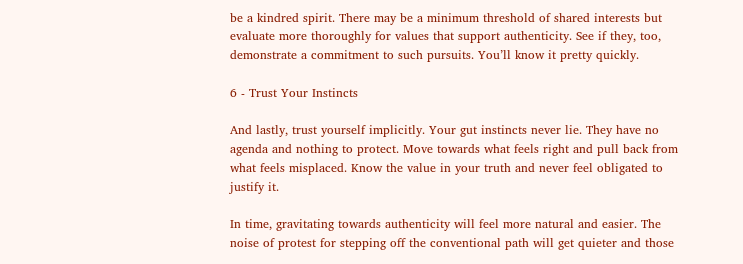be a kindred spirit. There may be a minimum threshold of shared interests but evaluate more thoroughly for values that support authenticity. See if they, too, demonstrate a commitment to such pursuits. You’ll know it pretty quickly.

6 - Trust Your Instincts

And lastly, trust yourself implicitly. Your gut instincts never lie. They have no agenda and nothing to protect. Move towards what feels right and pull back from what feels misplaced. Know the value in your truth and never feel obligated to justify it.

In time, gravitating towards authenticity will feel more natural and easier. The noise of protest for stepping off the conventional path will get quieter and those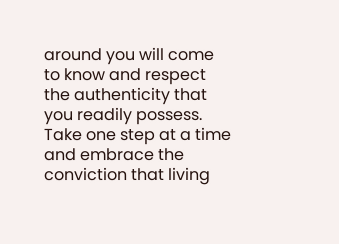around you will come to know and respect the authenticity that you readily possess. Take one step at a time and embrace the conviction that living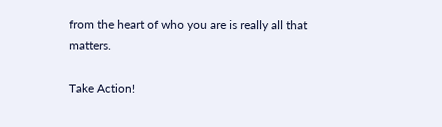from the heart of who you are is really all that matters.

Take Action!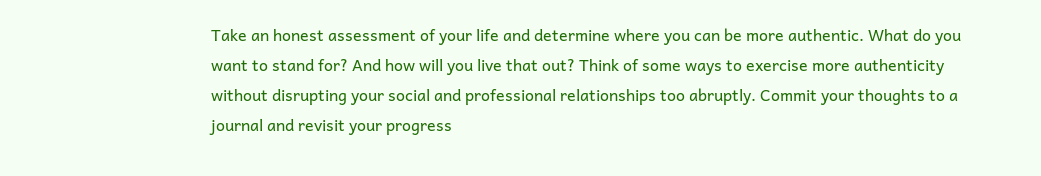Take an honest assessment of your life and determine where you can be more authentic. What do you want to stand for? And how will you live that out? Think of some ways to exercise more authenticity without disrupting your social and professional relationships too abruptly. Commit your thoughts to a journal and revisit your progress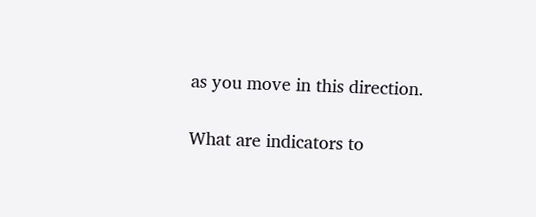as you move in this direction.

What are indicators to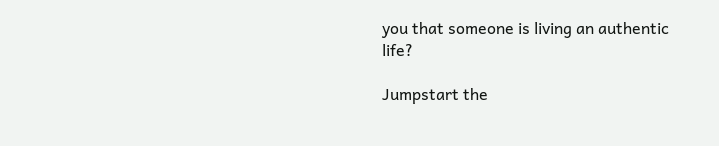you that someone is living an authentic life?

Jumpstart the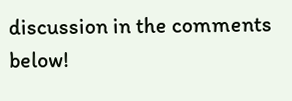discussion in the comments below!